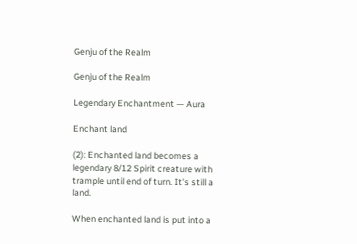Genju of the Realm

Genju of the Realm

Legendary Enchantment — Aura

Enchant land

(2): Enchanted land becomes a legendary 8/12 Spirit creature with trample until end of turn. It's still a land.

When enchanted land is put into a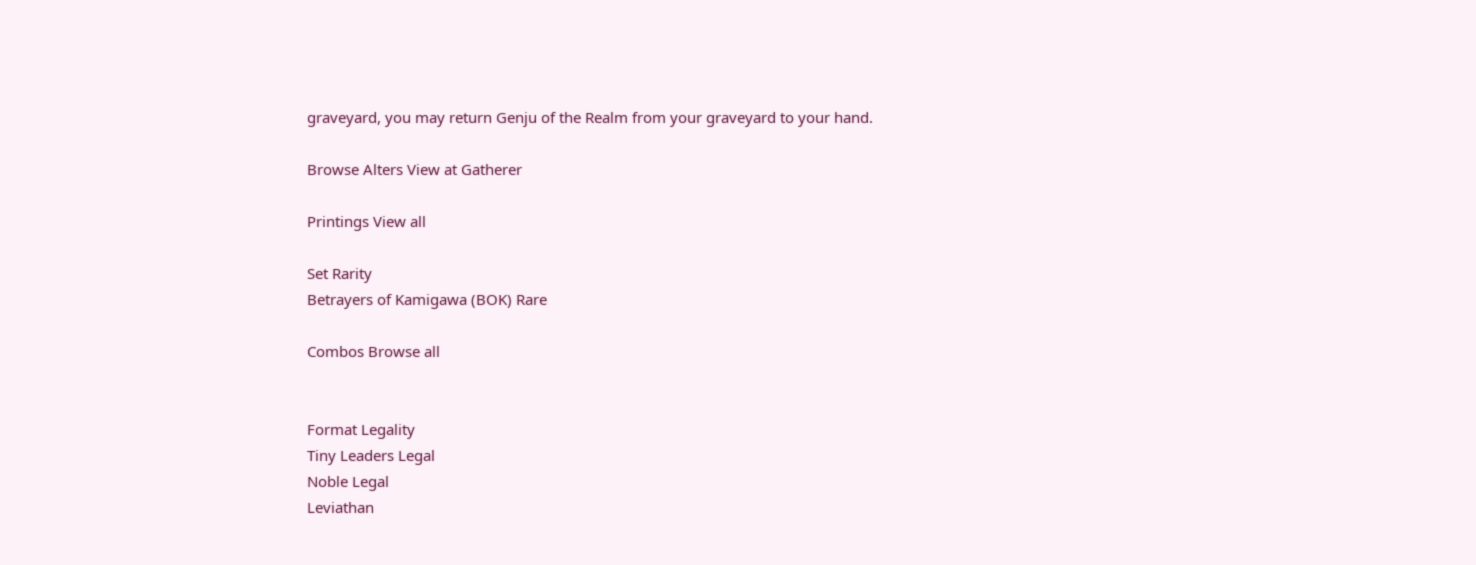graveyard, you may return Genju of the Realm from your graveyard to your hand.

Browse Alters View at Gatherer

Printings View all

Set Rarity
Betrayers of Kamigawa (BOK) Rare

Combos Browse all


Format Legality
Tiny Leaders Legal
Noble Legal
Leviathan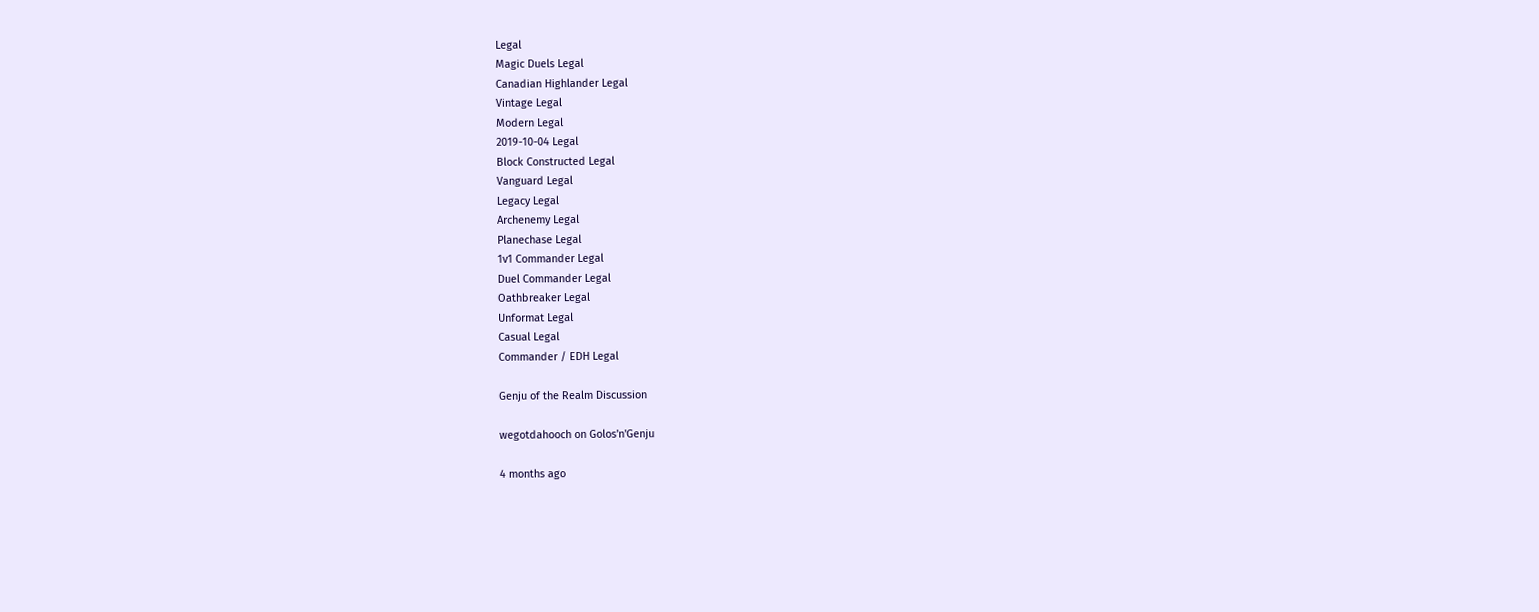Legal
Magic Duels Legal
Canadian Highlander Legal
Vintage Legal
Modern Legal
2019-10-04 Legal
Block Constructed Legal
Vanguard Legal
Legacy Legal
Archenemy Legal
Planechase Legal
1v1 Commander Legal
Duel Commander Legal
Oathbreaker Legal
Unformat Legal
Casual Legal
Commander / EDH Legal

Genju of the Realm Discussion

wegotdahooch on Golos'n'Genju

4 months ago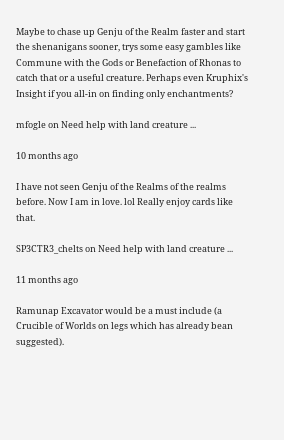Maybe to chase up Genju of the Realm faster and start the shenanigans sooner, trys some easy gambles like Commune with the Gods or Benefaction of Rhonas to catch that or a useful creature. Perhaps even Kruphix's Insight if you all-in on finding only enchantments?

mfogle on Need help with land creature ...

10 months ago

I have not seen Genju of the Realms of the realms before. Now I am in love. lol Really enjoy cards like that.

SP3CTR3_chelts on Need help with land creature ...

11 months ago

Ramunap Excavator would be a must include (a Crucible of Worlds on legs which has already bean suggested).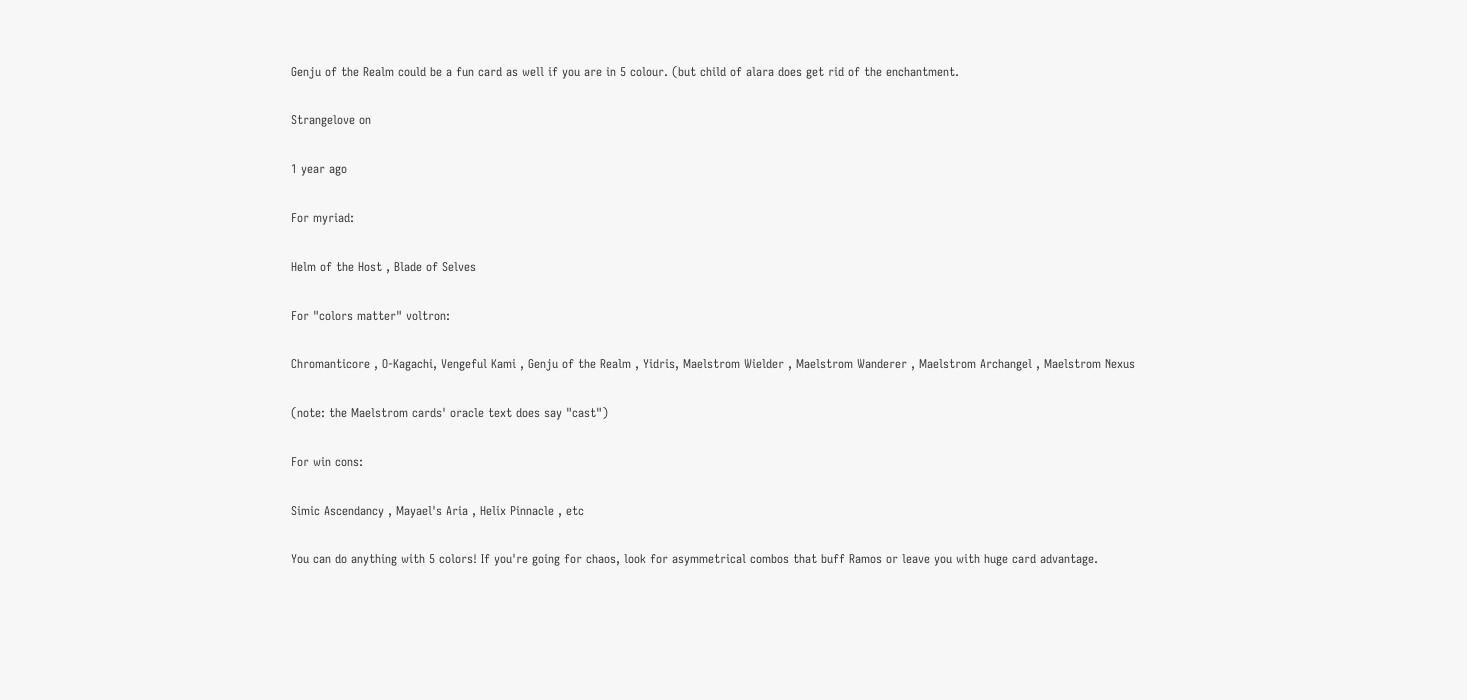Genju of the Realm could be a fun card as well if you are in 5 colour. (but child of alara does get rid of the enchantment.

Strangelove on

1 year ago

For myriad:

Helm of the Host , Blade of Selves

For "colors matter" voltron:

Chromanticore , O-Kagachi, Vengeful Kami , Genju of the Realm , Yidris, Maelstrom Wielder , Maelstrom Wanderer , Maelstrom Archangel , Maelstrom Nexus

(note: the Maelstrom cards' oracle text does say "cast")

For win cons:

Simic Ascendancy , Mayael's Aria , Helix Pinnacle , etc

You can do anything with 5 colors! If you're going for chaos, look for asymmetrical combos that buff Ramos or leave you with huge card advantage.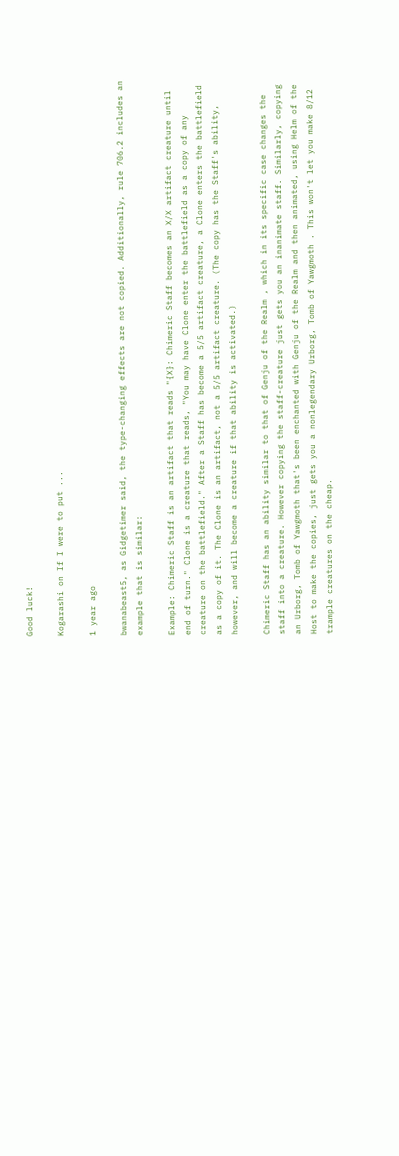Good luck!

Kogarashi on If I were to put ...

1 year ago

bwanabeast5, as Gidgetimer said, the type-changing effects are not copied. Additionally, rule 706.2 includes an example that is similar:

Example: Chimeric Staff is an artifact that reads "{X}: Chimeric Staff becomes an X/X artifact creature until end of turn." Clone is a creature that reads, "You may have Clone enter the battlefield as a copy of any creature on the battlefield." After a Staff has become a 5/5 artifact creature, a Clone enters the battlefield as a copy of it. The Clone is an artifact, not a 5/5 artifact creature. (The copy has the Staff's ability, however, and will become a creature if that ability is activated.)

Chimeric Staff has an ability similar to that of Genju of the Realm , which in its specific case changes the staff into a creature. However copying the staff-creature just gets you an inanimate staff. Similarly, copying an Urborg, Tomb of Yawgmoth that's been enchanted with Genju of the Realm and then animated, using Helm of the Host to make the copies, just gets you a nonlegendary Urborg, Tomb of Yawgmoth . This won't let you make 8/12 trample creatures on the cheap.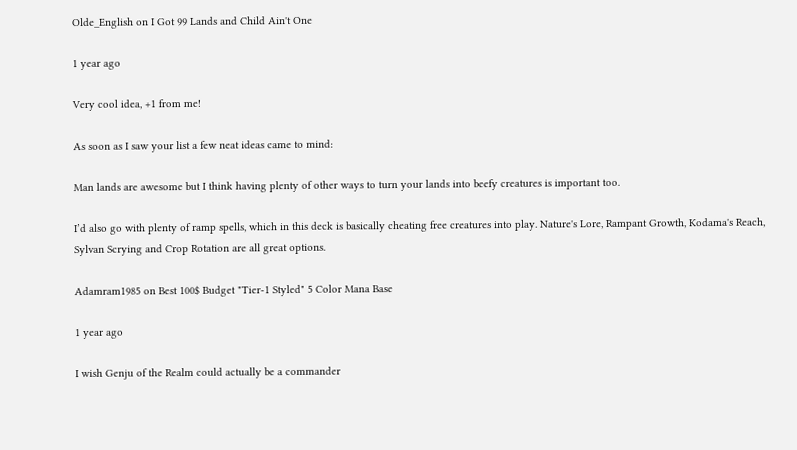Olde_English on I Got 99 Lands and Child Ain't One

1 year ago

Very cool idea, +1 from me!

As soon as I saw your list a few neat ideas came to mind:

Man lands are awesome but I think having plenty of other ways to turn your lands into beefy creatures is important too.

I’d also go with plenty of ramp spells, which in this deck is basically cheating free creatures into play. Nature's Lore, Rampant Growth, Kodama's Reach, Sylvan Scrying and Crop Rotation are all great options.

Adamram1985 on Best 100$ Budget "Tier-1 Styled" 5 Color Mana Base

1 year ago

I wish Genju of the Realm could actually be a commander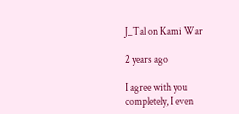J_Tal on Kami War

2 years ago

I agree with you completely, I even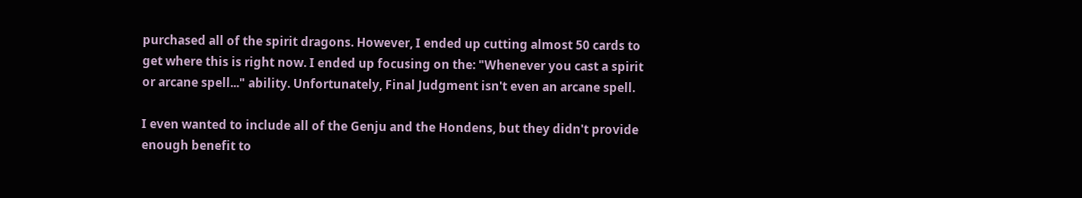purchased all of the spirit dragons. However, I ended up cutting almost 50 cards to get where this is right now. I ended up focusing on the: "Whenever you cast a spirit or arcane spell..." ability. Unfortunately, Final Judgment isn't even an arcane spell.

I even wanted to include all of the Genju and the Hondens, but they didn't provide enough benefit to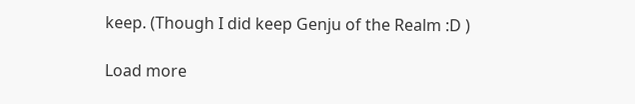keep. (Though I did keep Genju of the Realm :D )

Load more